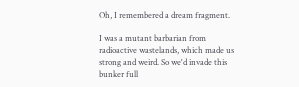Oh, I remembered a dream fragment.

I was a mutant barbarian from radioactive wastelands, which made us strong and weird. So we'd invade this bunker full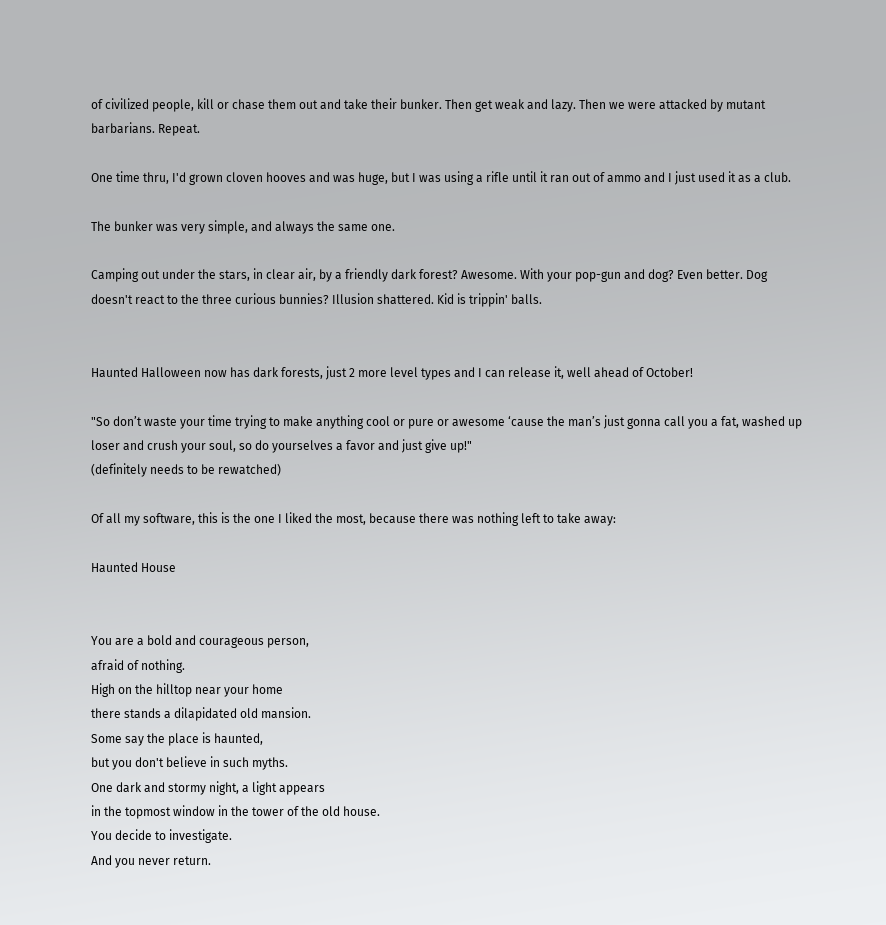of civilized people, kill or chase them out and take their bunker. Then get weak and lazy. Then we were attacked by mutant barbarians. Repeat.

One time thru, I'd grown cloven hooves and was huge, but I was using a rifle until it ran out of ammo and I just used it as a club.

The bunker was very simple, and always the same one.

Camping out under the stars, in clear air, by a friendly dark forest? Awesome. With your pop-gun and dog? Even better. Dog doesn't react to the three curious bunnies? Illusion shattered. Kid is trippin' balls.


Haunted Halloween now has dark forests, just 2 more level types and I can release it, well ahead of October!

"So don’t waste your time trying to make anything cool or pure or awesome ‘cause the man’s just gonna call you a fat, washed up loser and crush your soul, so do yourselves a favor and just give up!"
(definitely needs to be rewatched)

Of all my software, this is the one I liked the most, because there was nothing left to take away:

Haunted House


You are a bold and courageous person,
afraid of nothing.
High on the hilltop near your home
there stands a dilapidated old mansion.
Some say the place is haunted,
but you don't believe in such myths.
One dark and stormy night, a light appears
in the topmost window in the tower of the old house.
You decide to investigate.
And you never return.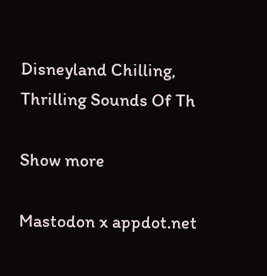Disneyland Chilling, Thrilling Sounds Of Th

Show more

Mastodon x appdot.net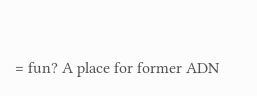= fun? A place for former ADN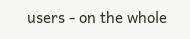users - on the whole